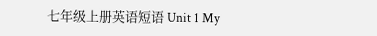七年级上册英语短语 Unit 1 My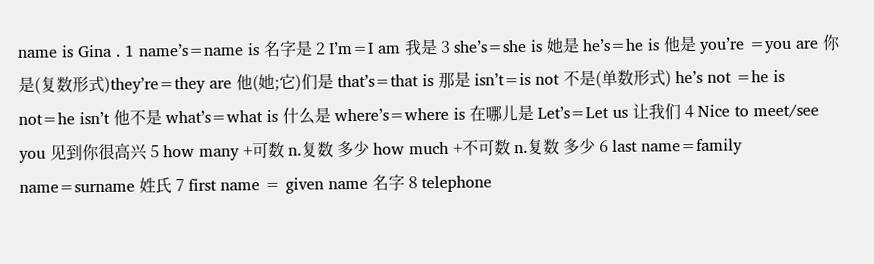name is Gina . 1 name’s=name is 名字是 2 I’m=I am 我是 3 she’s=she is 她是 he’s=he is 他是 you’re =you are 你是(复数形式)they’re=they are 他(她;它)们是 that’s=that is 那是 isn’t=is not 不是(单数形式) he’s not =he is not=he isn’t 他不是 what’s=what is 什么是 where’s=where is 在哪儿是 Let’s=Let us 让我们 4 Nice to meet/see you 见到你很高兴 5 how many +可数 n.复数 多少 how much +不可数 n.复数 多少 6 last name=family name=surname 姓氏 7 first name = given name 名字 8 telephone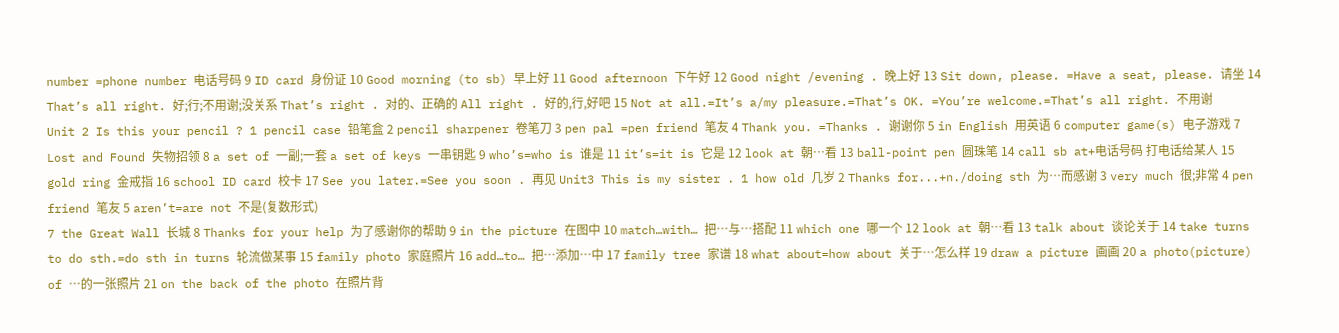number =phone number 电话号码 9 ID card 身份证 10 Good morning (to sb) 早上好 11 Good afternoon 下午好 12 Good night /evening . 晚上好 13 Sit down, please. =Have a seat, please. 请坐 14 That’s all right. 好;行;不用谢;没关系 That’s right . 对的、正确的 All right . 好的,行,好吧 15 Not at all.=It’s a/my pleasure.=That’s OK. =You’re welcome.=That’s all right. 不用谢
Unit 2 Is this your pencil ? 1 pencil case 铅笔盒 2 pencil sharpener 卷笔刀 3 pen pal =pen friend 笔友 4 Thank you. =Thanks . 谢谢你 5 in English 用英语 6 computer game(s) 电子游戏 7 Lost and Found 失物招领 8 a set of 一副;一套 a set of keys 一串钥匙 9 who’s=who is 谁是 11 it’s=it is 它是 12 look at 朝…看 13 ball-point pen 圆珠笔 14 call sb at+电话号码 打电话给某人 15 gold ring 金戒指 16 school ID card 校卡 17 See you later.=See you soon . 再见 Unit3 This is my sister . 1 how old 几岁 2 Thanks for...+n./doing sth 为…而感谢 3 very much 很;非常 4 pen friend 笔友 5 aren’t=are not 不是(复数形式)
7 the Great Wall 长城 8 Thanks for your help 为了感谢你的帮助 9 in the picture 在图中 10 match…with… 把…与…搭配 11 which one 哪一个 12 look at 朝…看 13 talk about 谈论关于 14 take turns to do sth.=do sth in turns 轮流做某事 15 family photo 家庭照片 16 add…to… 把…添加…中 17 family tree 家谱 18 what about=how about 关于…怎么样 19 draw a picture 画画 20 a photo(picture) of …的一张照片 21 on the back of the photo 在照片背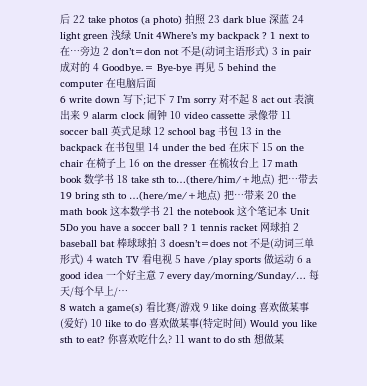后 22 take photos (a photo) 拍照 23 dark blue 深蓝 24 light green 浅绿 Unit 4Where’s my backpack ? 1 next to 在…旁边 2 don’t=don not 不是(动词主语形式) 3 in pair 成对的 4 Goodbye.= Bye-bye 再见 5 behind the computer 在电脑后面
6 write down 写下;记下 7 I’m sorry 对不起 8 act out 表演出来 9 alarm clock 闹钟 10 video cassette 录像带 11 soccer ball 英式足球 12 school bag 书包 13 in the backpack 在书包里 14 under the bed 在床下 15 on the chair 在椅子上 16 on the dresser 在梳妆台上 17 math book 数学书 18 take sth to…(there/him/+地点) 把…带去 19 bring sth to …(here/me/+地点) 把…带来 20 the math book 这本数学书 21 the notebook 这个笔记本 Unit 5Do you have a soccer ball ? 1 tennis racket 网球拍 2 baseball bat 棒球球拍 3 doesn’t=does not 不是(动词三单形式) 4 watch TV 看电视 5 have /play sports 做运动 6 a good idea 一个好主意 7 every day/morning/Sunday/… 每天/每个早上/…
8 watch a game(s) 看比赛/游戏 9 like doing 喜欢做某事(爱好) 10 like to do 喜欢做某事(特定时间) Would you like sth to eat? 你喜欢吃什么? 11 want to do sth 想做某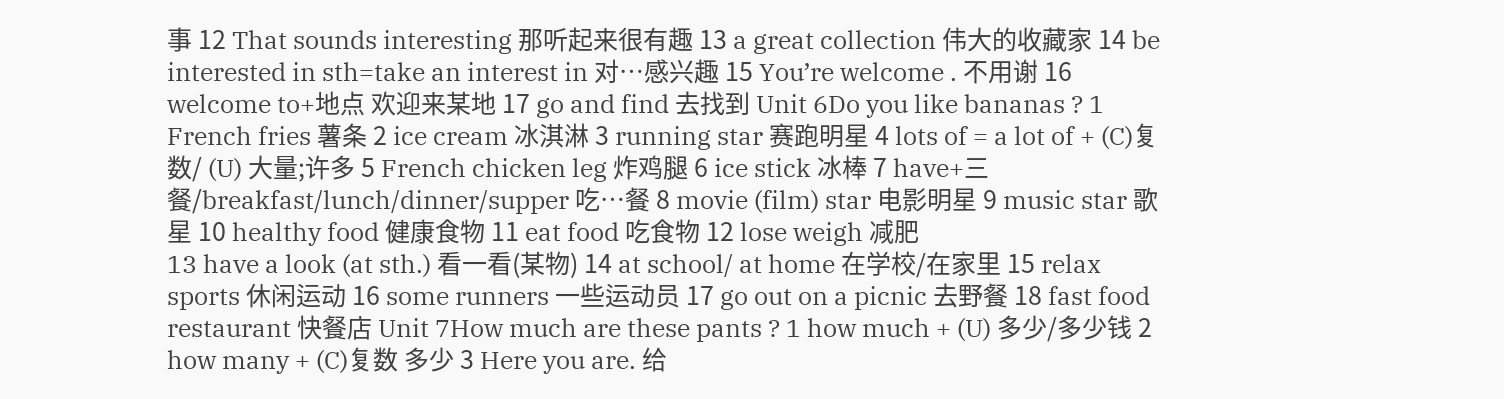事 12 That sounds interesting 那听起来很有趣 13 a great collection 伟大的收藏家 14 be interested in sth=take an interest in 对…感兴趣 15 You’re welcome . 不用谢 16 welcome to+地点 欢迎来某地 17 go and find 去找到 Unit 6Do you like bananas ? 1 French fries 薯条 2 ice cream 冰淇淋 3 running star 赛跑明星 4 lots of = a lot of + (C)复数/ (U) 大量;许多 5 French chicken leg 炸鸡腿 6 ice stick 冰棒 7 have+三餐/breakfast/lunch/dinner/supper 吃…餐 8 movie (film) star 电影明星 9 music star 歌星 10 healthy food 健康食物 11 eat food 吃食物 12 lose weigh 减肥
13 have a look (at sth.) 看一看(某物) 14 at school/ at home 在学校/在家里 15 relax sports 休闲运动 16 some runners 一些运动员 17 go out on a picnic 去野餐 18 fast food restaurant 快餐店 Unit 7How much are these pants ? 1 how much + (U) 多少/多少钱 2 how many + (C)复数 多少 3 Here you are. 给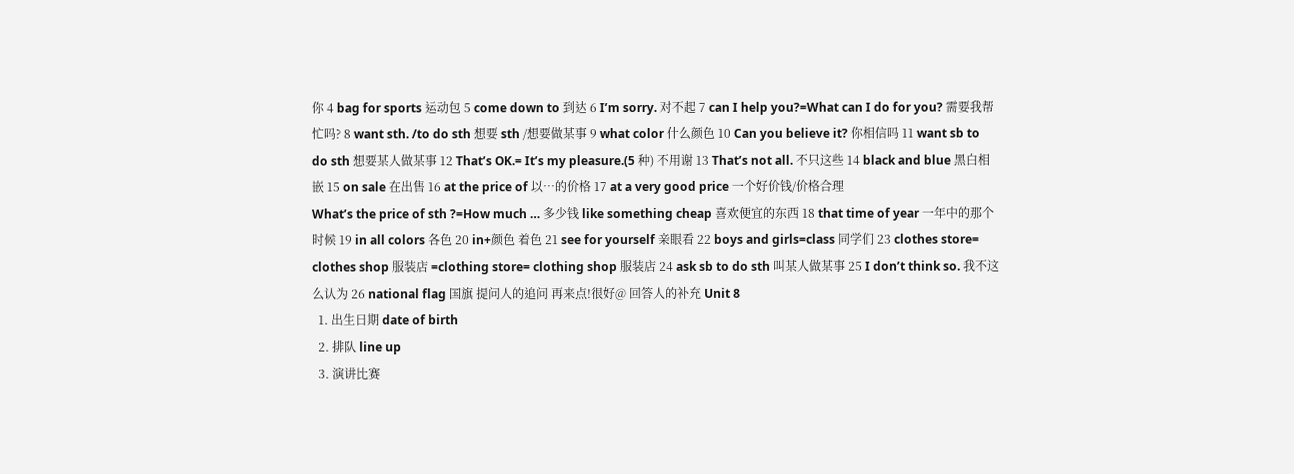你 4 bag for sports 运动包 5 come down to 到达 6 I’m sorry. 对不起 7 can I help you?=What can I do for you? 需要我帮忙吗? 8 want sth. /to do sth 想要 sth /想要做某事 9 what color 什么颜色 10 Can you believe it? 你相信吗 11 want sb to do sth 想要某人做某事 12 That’s OK.= It’s my pleasure.(5 种) 不用谢 13 That’s not all. 不只这些 14 black and blue 黑白相嵌 15 on sale 在出售 16 at the price of 以…的价格 17 at a very good price 一个好价钱/价格合理
What’s the price of sth ?=How much … 多少钱 like something cheap 喜欢便宜的东西 18 that time of year 一年中的那个时候 19 in all colors 各色 20 in+颜色 着色 21 see for yourself 亲眼看 22 boys and girls=class 同学们 23 clothes store= clothes shop 服装店 =clothing store= clothing shop 服装店 24 ask sb to do sth 叫某人做某事 25 I don’t think so. 我不这么认为 26 national flag 国旗 提问人的追问 再来点!很好@ 回答人的补充 Unit 8
  1. 出生日期 date of birth
  2. 排队 line up
  3. 演讲比赛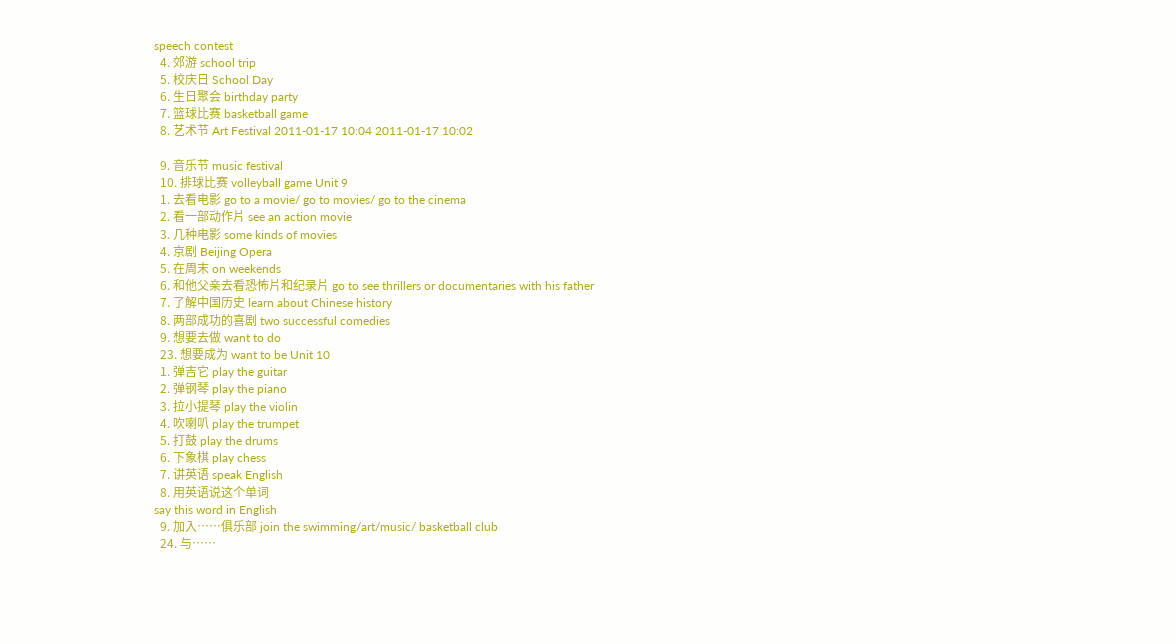speech contest
  4. 郊游 school trip
  5. 校庆日 School Day
  6. 生日聚会 birthday party
  7. 篮球比赛 basketball game
  8. 艺术节 Art Festival 2011-01-17 10:04 2011-01-17 10:02

  9. 音乐节 music festival
  10. 排球比赛 volleyball game Unit 9
  1. 去看电影 go to a movie/ go to movies/ go to the cinema
  2. 看一部动作片 see an action movie
  3. 几种电影 some kinds of movies
  4. 京剧 Beijing Opera
  5. 在周末 on weekends
  6. 和他父亲去看恐怖片和纪录片 go to see thrillers or documentaries with his father
  7. 了解中国历史 learn about Chinese history
  8. 两部成功的喜剧 two successful comedies
  9. 想要去做 want to do
  23. 想要成为 want to be Unit 10
  1. 弹吉它 play the guitar
  2. 弹钢琴 play the piano
  3. 拉小提琴 play the violin
  4. 吹喇叭 play the trumpet
  5. 打鼓 play the drums
  6. 下象棋 play chess
  7. 讲英语 speak English
  8. 用英语说这个单词
say this word in English
  9. 加入……俱乐部 join the swimming/art/music/ basketball club
  24. 与……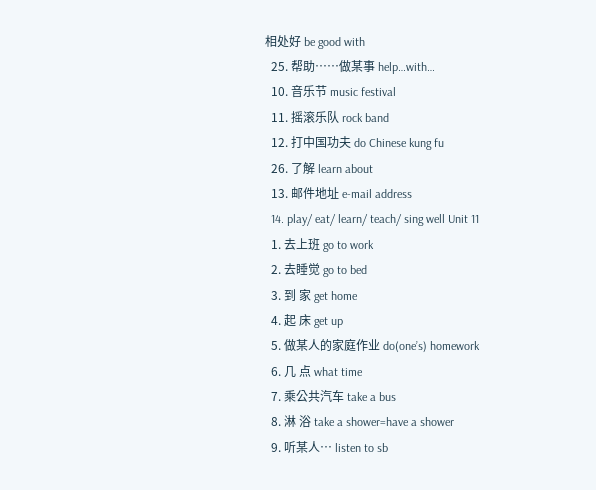相处好 be good with
  25. 帮助……做某事 help…with…
  10. 音乐节 music festival
  11. 摇滚乐队 rock band
  12. 打中国功夫 do Chinese kung fu
  26. 了解 learn about
  13. 邮件地址 e-mail address
  14. play/ eat/ learn/ teach/ sing well Unit 11
  1. 去上班 go to work
  2. 去睡觉 go to bed
  3. 到 家 get home
  4. 起 床 get up
  5. 做某人的家庭作业 do(one’s) homework
  6. 几 点 what time
  7. 乘公共汽车 take a bus
  8. 淋 浴 take a shower=have a shower
  9. 听某人… listen to sb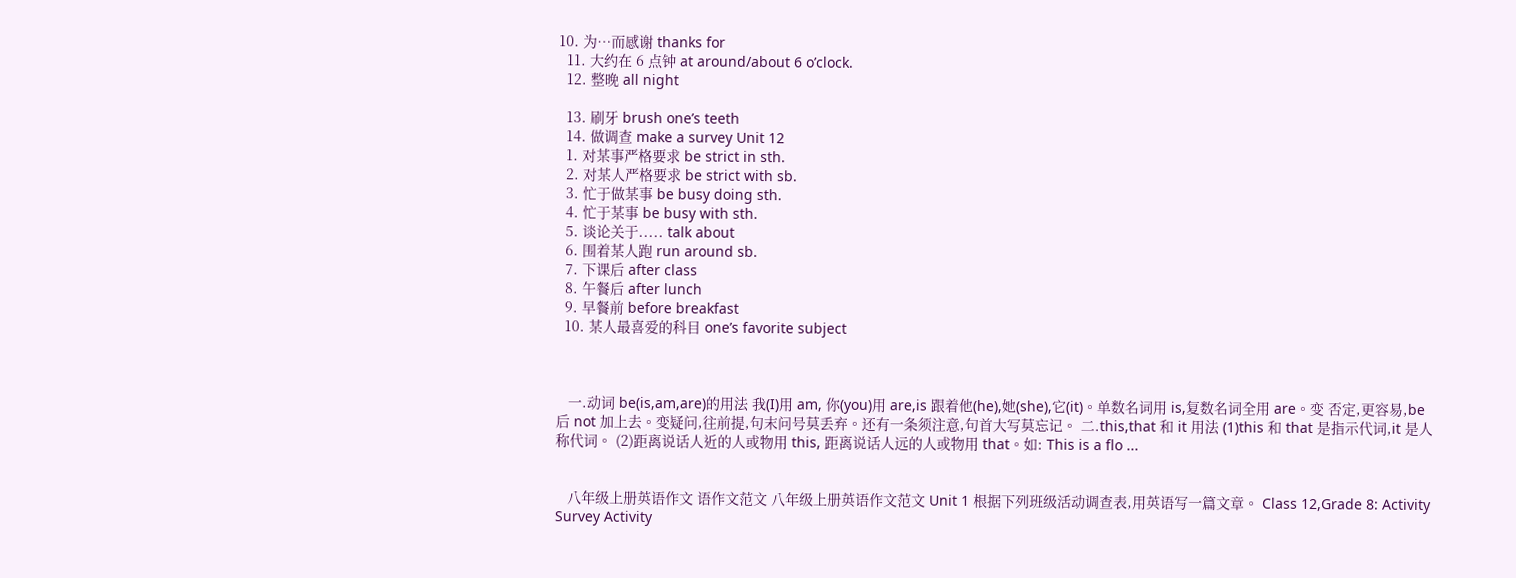10. 为…而感谢 thanks for
  11. 大约在 6 点钟 at around/about 6 o’clock.
  12. 整晚 all night

  13. 刷牙 brush one’s teeth
  14. 做调查 make a survey Unit 12
  1. 对某事严格要求 be strict in sth.
  2. 对某人严格要求 be strict with sb.
  3. 忙于做某事 be busy doing sth.
  4. 忙于某事 be busy with sth.
  5. 谈论关于..... talk about
  6. 围着某人跑 run around sb.
  7. 下课后 after class
  8. 午餐后 after lunch
  9. 早餐前 before breakfast
  10. 某人最喜爱的科目 one’s favorite subject



   一.动词 be(is,am,are)的用法 我(I)用 am, 你(you)用 are,is 跟着他(he),她(she),它(it)。单数名词用 is,复数名词全用 are。变 否定,更容易,be 后 not 加上去。变疑问,往前提,句末问号莫丢弃。还有一条须注意,句首大写莫忘记。 二.this,that 和 it 用法 (1)this 和 that 是指示代词,it 是人称代词。 (2)距离说话人近的人或物用 this, 距离说话人远的人或物用 that。如: This is a flo ...


   八年级上册英语作文 语作文范文 八年级上册英语作文范文 Unit 1 根据下列班级活动调查表,用英语写一篇文章。 Class 12,Grade 8: Activity Survey Activity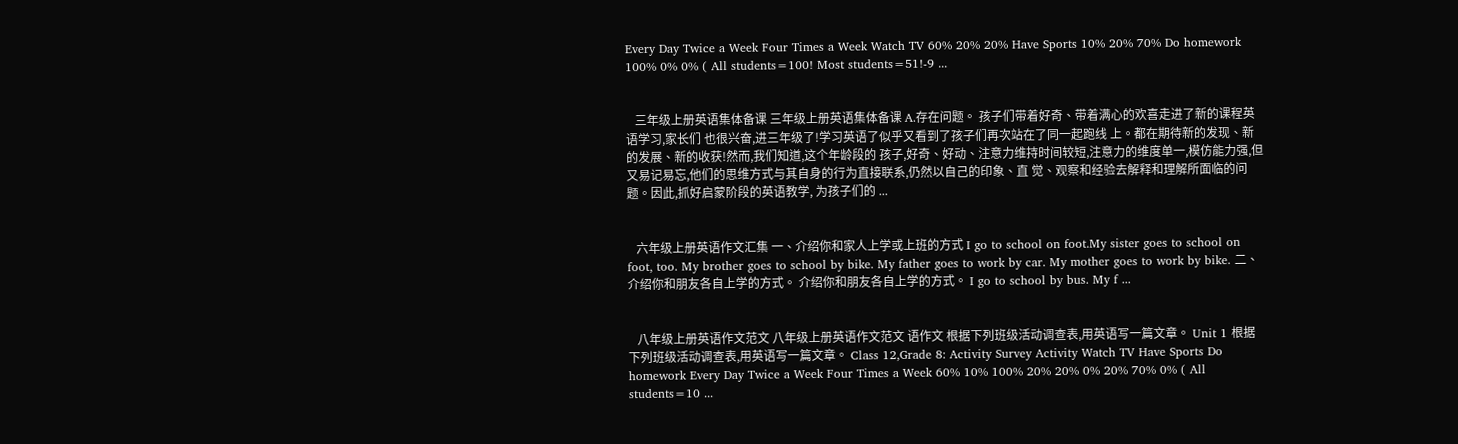Every Day Twice a Week Four Times a Week Watch TV 60% 20% 20% Have Sports 10% 20% 70% Do homework 100% 0% 0% ( All students=100! Most students=51!-9 ...


   三年级上册英语集体备课 三年级上册英语集体备课 A.存在问题。 孩子们带着好奇、带着满心的欢喜走进了新的课程英语学习,家长们 也很兴奋,进三年级了!学习英语了似乎又看到了孩子们再次站在了同一起跑线 上。都在期待新的发现、新的发展、新的收获!然而,我们知道,这个年龄段的 孩子,好奇、好动、注意力维持时间较短,注意力的维度单一,模仿能力强,但 又易记易忘,他们的思维方式与其自身的行为直接联系,仍然以自己的印象、直 觉、观察和经验去解释和理解所面临的问题。因此,抓好启蒙阶段的英语教学, 为孩子们的 ...


   六年级上册英语作文汇集 一、介绍你和家人上学或上班的方式 I go to school on foot.My sister goes to school on foot, too. My brother goes to school by bike. My father goes to work by car. My mother goes to work by bike. 二、介绍你和朋友各自上学的方式。 介绍你和朋友各自上学的方式。 I go to school by bus. My f ...


   八年级上册英语作文范文 八年级上册英语作文范文 语作文 根据下列班级活动调查表,用英语写一篇文章。 Unit 1 根据下列班级活动调查表,用英语写一篇文章。 Class 12,Grade 8: Activity Survey Activity Watch TV Have Sports Do homework Every Day Twice a Week Four Times a Week 60% 10% 100% 20% 20% 0% 20% 70% 0% ( All students=10 ...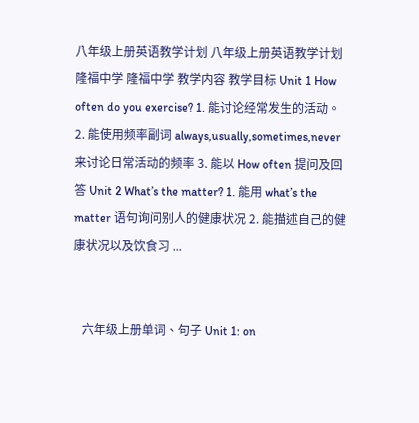八年级上册英语教学计划 八年级上册英语教学计划 隆福中学 隆福中学 教学内容 教学目标 Unit 1 How often do you exercise? 1. 能讨论经常发生的活动。 2. 能使用频率副词 always,usually,sometimes,never 来讨论日常活动的频率 3. 能以 How often 提问及回答 Unit 2 What’s the matter? 1. 能用 what’s the matter 语句询问别人的健康状况 2. 能描述自己的健康状况以及饮食习 ...


   六年级上册单词、句子 Unit 1: on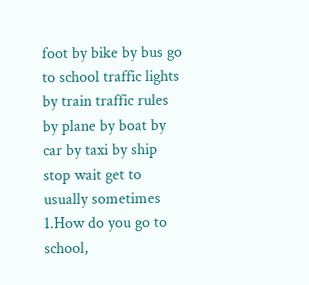foot by bike by bus go to school traffic lights by train traffic rules by plane by boat by car by taxi by ship stop wait get to usually sometimes 1.How do you go to school,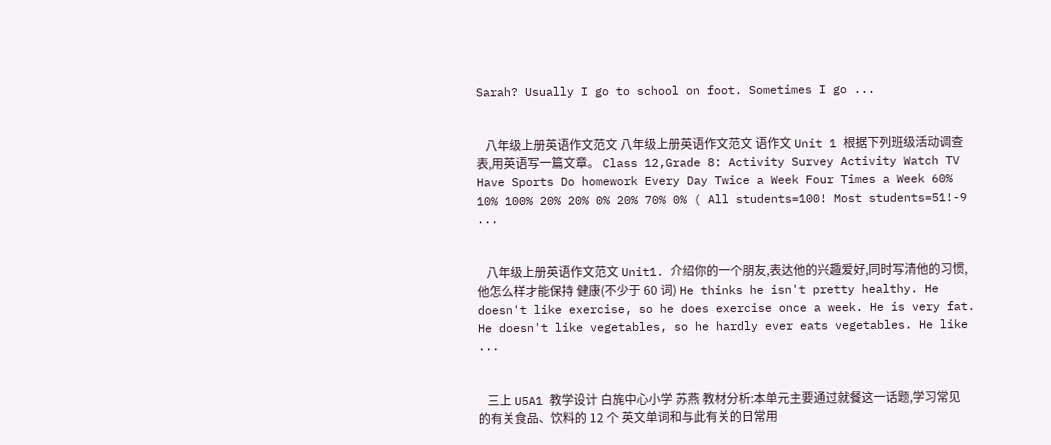Sarah? Usually I go to school on foot. Sometimes I go ...


   八年级上册英语作文范文 八年级上册英语作文范文 语作文 Unit 1 根据下列班级活动调查表,用英语写一篇文章。 Class 12,Grade 8: Activity Survey Activity Watch TV Have Sports Do homework Every Day Twice a Week Four Times a Week 60% 10% 100% 20% 20% 0% 20% 70% 0% ( All students=100! Most students=51!-9 ...


   八年级上册英语作文范文 Unit1. 介绍你的一个朋友,表达他的兴趣爱好,同时写清他的习惯,他怎么样才能保持 健康(不少于 60 词) He thinks he isn't pretty healthy. He doesn't like exercise, so he does exercise once a week. He is very fat. He doesn't like vegetables, so he hardly ever eats vegetables. He like ...


   三上 U5A1 教学设计 白旄中心小学 苏燕 教材分析:本单元主要通过就餐这一话题,学习常见的有关食品、饮料的 12 个 英文单词和与此有关的日常用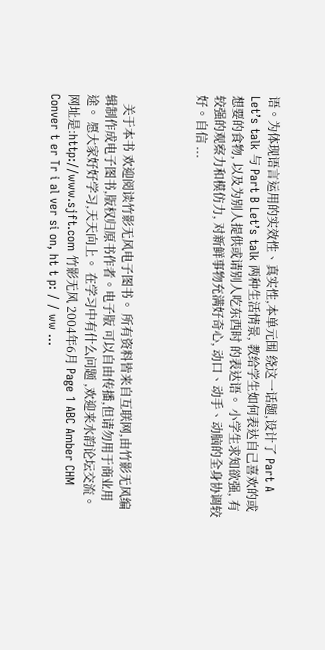语。为体现语言运用的实效性、真实性,本单元围 绕这一话题,设计了 Part A Let’s talk 与 Part B Let’s talk 两种生活情景, 教给学生如何表达自己喜欢的或想要的食物, 以及为别人提供或请别人吃东西时 的表达语。 小学生求知欲强, 有较强的观察力和模仿力, 对新鲜事物充满好奇心, 动口、动手、动脑的全身协调较好。自信 ...



   关于本书 欢迎阅读竹影无风电子图书。 所有资料皆来自互联网,由竹影无风编辑制作成电子图书,版权归原书作者。电子版 可以自由传播,但请勿用于商业用途。 愿大家好好学习,天天向上。 在学习中有什么问题 ,欢迎来水韵论坛交流。网址是:http://www.sjft.com 竹影无风 2004年6月 Page 1 ABC Amber CHM Conver t er Tr i al ver si on, ht t p: / / ww ...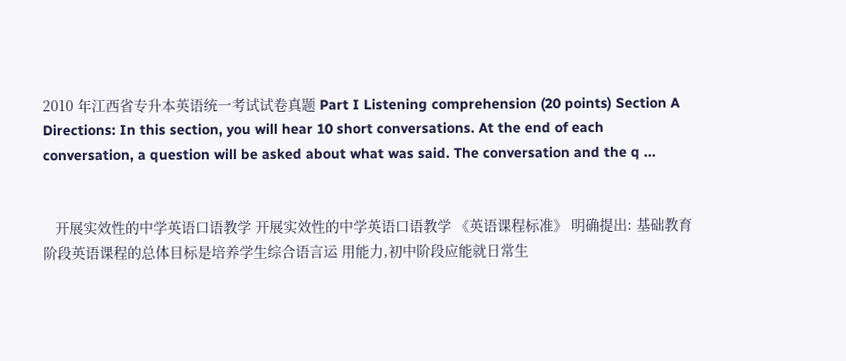2010 年江西省专升本英语统一考试试卷真题 Part I Listening comprehension (20 points) Section A Directions: In this section, you will hear 10 short conversations. At the end of each conversation, a question will be asked about what was said. The conversation and the q ...


   开展实效性的中学英语口语教学 开展实效性的中学英语口语教学 《英语课程标准》 明确提出: 基础教育阶段英语课程的总体目标是培养学生综合语言运 用能力,初中阶段应能就日常生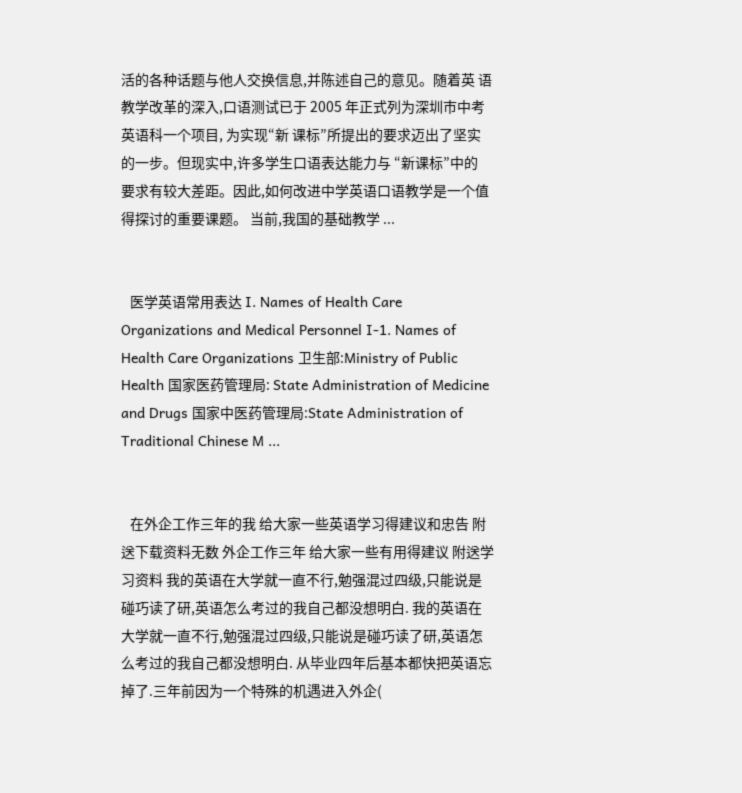活的各种话题与他人交换信息,并陈述自己的意见。随着英 语教学改革的深入,口语测试已于 2005 年正式列为深圳市中考英语科一个项目, 为实现“新 课标”所提出的要求迈出了坚实的一步。但现实中,许多学生口语表达能力与 “新课标”中的 要求有较大差距。因此,如何改进中学英语口语教学是一个值得探讨的重要课题。 当前,我国的基础教学 ...


   医学英语常用表达 I. Names of Health Care Organizations and Medical Personnel I-1. Names of Health Care Organizations 卫生部:Ministry of Public Health 国家医药管理局: State Administration of Medicine and Drugs 国家中医药管理局:State Administration of Traditional Chinese M ...


   在外企工作三年的我 给大家一些英语学习得建议和忠告 附送下载资料无数 外企工作三年 给大家一些有用得建议 附送学习资料 我的英语在大学就一直不行,勉强混过四级,只能说是碰巧读了研,英语怎么考过的我自己都没想明白. 我的英语在大学就一直不行,勉强混过四级,只能说是碰巧读了研,英语怎么考过的我自己都没想明白. 从毕业四年后基本都快把英语忘掉了.三年前因为一个特殊的机遇进入外企(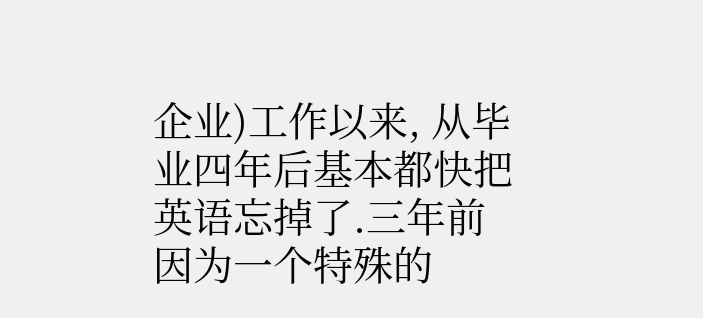企业)工作以来, 从毕业四年后基本都快把英语忘掉了.三年前因为一个特殊的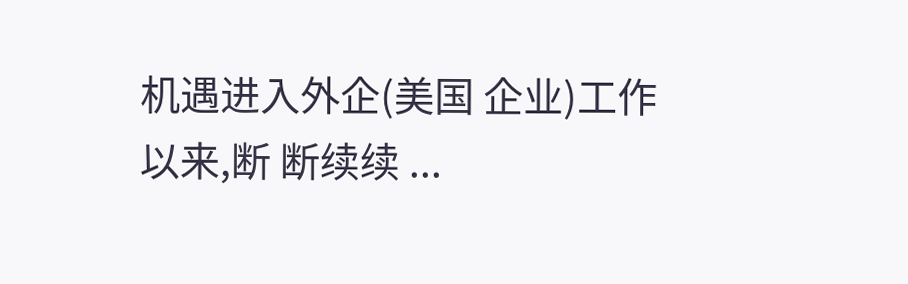机遇进入外企(美国 企业)工作以来,断 断续续 ...